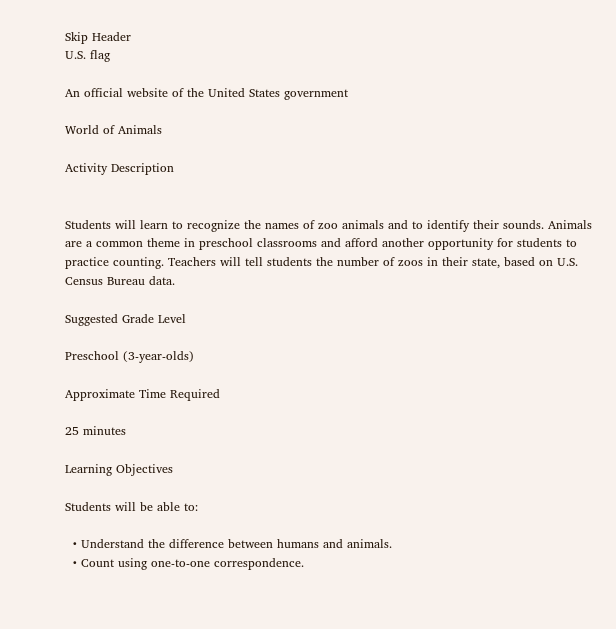Skip Header
U.S. flag

An official website of the United States government

World of Animals

Activity Description


Students will learn to recognize the names of zoo animals and to identify their sounds. Animals are a common theme in preschool classrooms and afford another opportunity for students to practice counting. Teachers will tell students the number of zoos in their state, based on U.S. Census Bureau data.

Suggested Grade Level

Preschool (3-year-olds)

Approximate Time Required

25 minutes

Learning Objectives

Students will be able to:

  • Understand the difference between humans and animals.
  • Count using one-to-one correspondence.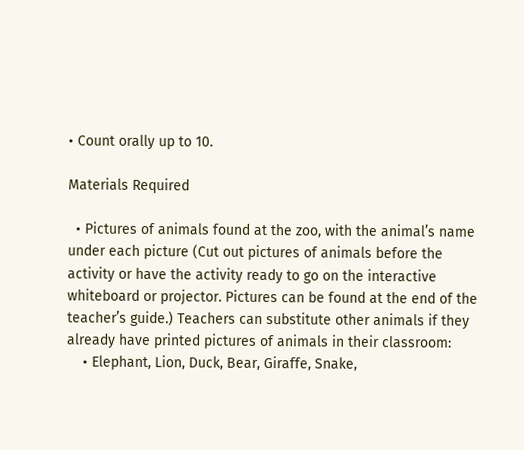• Count orally up to 10.

Materials Required

  • Pictures of animals found at the zoo, with the animal’s name under each picture (Cut out pictures of animals before the activity or have the activity ready to go on the interactive whiteboard or projector. Pictures can be found at the end of the teacher’s guide.) Teachers can substitute other animals if they already have printed pictures of animals in their classroom:
    • Elephant, Lion, Duck, Bear, Giraffe, Snake,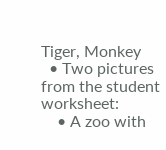Tiger, Monkey
  • Two pictures from the student worksheet:
    • A zoo with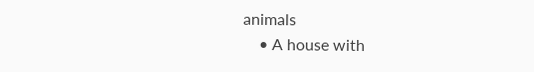animals
    • A house with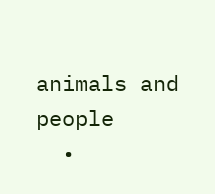animals and people
  •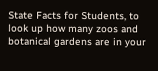State Facts for Students, to look up how many zoos and botanical gardens are in your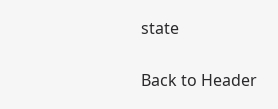state


Back to Header